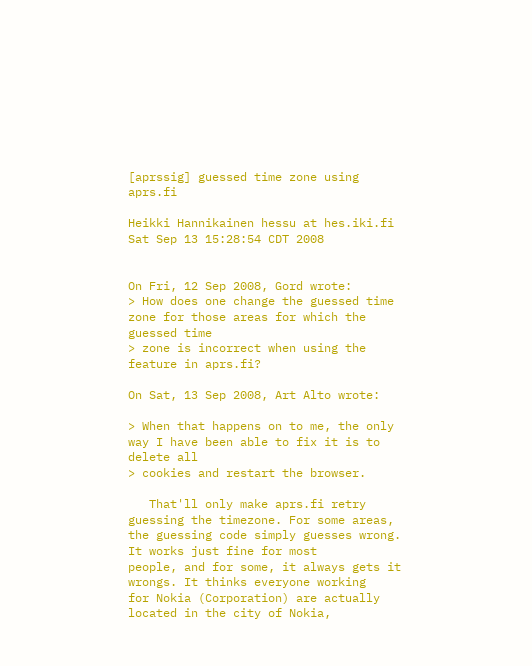[aprssig] guessed time zone using aprs.fi

Heikki Hannikainen hessu at hes.iki.fi
Sat Sep 13 15:28:54 CDT 2008


On Fri, 12 Sep 2008, Gord wrote:
> How does one change the guessed time zone for those areas for which the guessed time
> zone is incorrect when using the feature in aprs.fi?

On Sat, 13 Sep 2008, Art Alto wrote:

> When that happens on to me, the only way I have been able to fix it is to delete all
> cookies and restart the browser.

   That'll only make aprs.fi retry guessing the timezone. For some areas,
the guessing code simply guesses wrong. It works just fine for most
people, and for some, it always gets it wrongs. It thinks everyone working
for Nokia (Corporation) are actually located in the city of Nokia,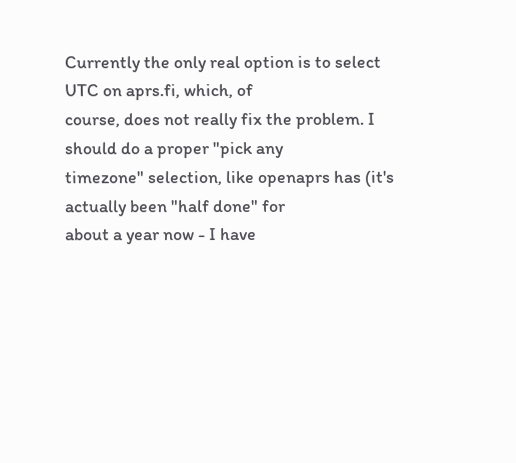Currently the only real option is to select UTC on aprs.fi, which, of
course, does not really fix the problem. I should do a proper "pick any
timezone" selection, like openaprs has (it's actually been "half done" for
about a year now - I have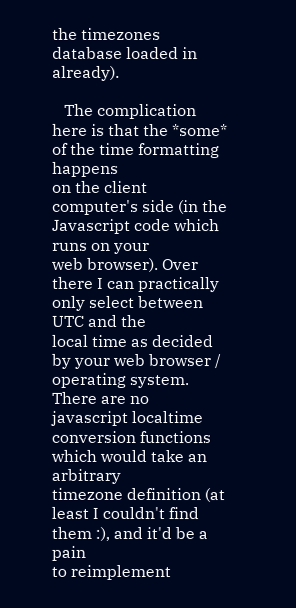the timezones database loaded in already).

   The complication here is that the *some* of the time formatting happens
on the client computer's side (in the Javascript code which runs on your
web browser). Over there I can practically only select between UTC and the
local time as decided by your web browser / operating system. There are no
javascript localtime conversion functions which would take an arbitrary
timezone definition (at least I couldn't find them :), and it'd be a pain
to reimplement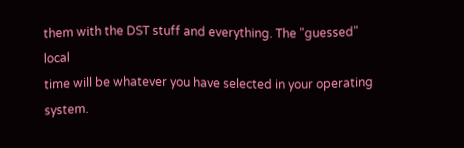them with the DST stuff and everything. The "guessed" local
time will be whatever you have selected in your operating system.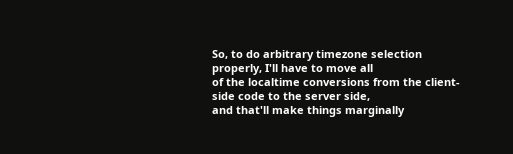So, to do arbitrary timezone selection properly, I'll have to move all
of the localtime conversions from the client-side code to the server side,
and that'll make things marginally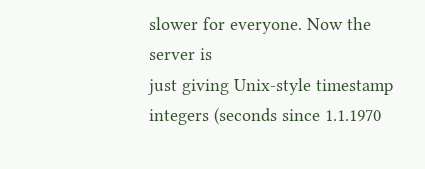slower for everyone. Now the server is
just giving Unix-style timestamp integers (seconds since 1.1.1970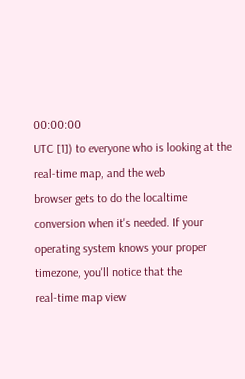00:00:00
UTC [1]) to everyone who is looking at the real-time map, and the web
browser gets to do the localtime conversion when it's needed. If your
operating system knows your proper timezone, you'll notice that the
real-time map view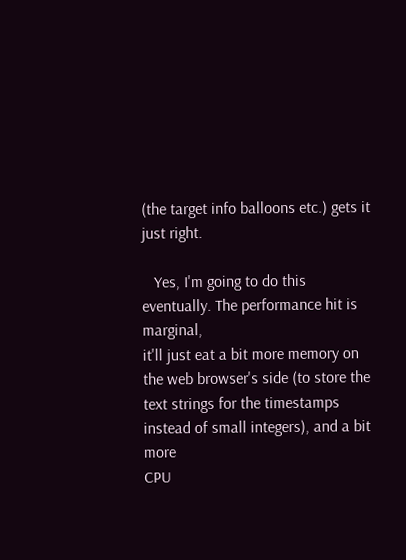(the target info balloons etc.) gets it just right.

   Yes, I'm going to do this eventually. The performance hit is marginal,
it'll just eat a bit more memory on the web browser's side (to store the
text strings for the timestamps instead of small integers), and a bit more
CPU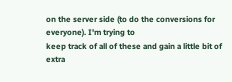on the server side (to do the conversions for everyone). I'm trying to
keep track of all of these and gain a little bit of extra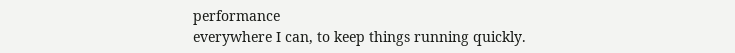performance
everywhere I can, to keep things running quickly.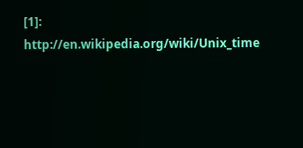[1]: http://en.wikipedia.org/wiki/Unix_time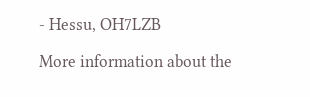- Hessu, OH7LZB

More information about the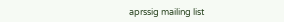aprssig mailing list